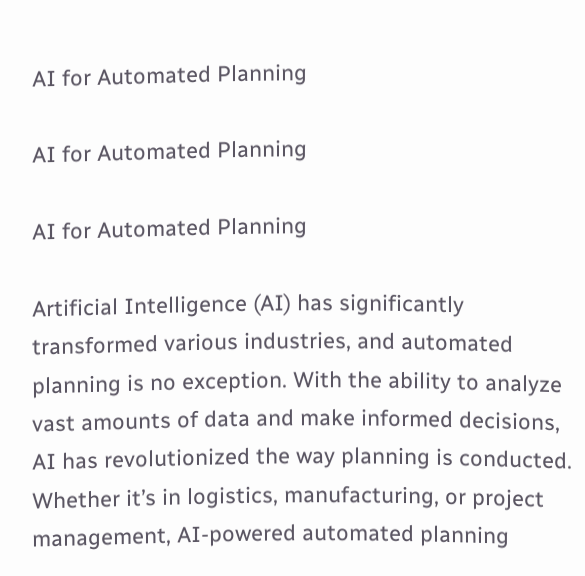AI for Automated Planning

AI for Automated Planning

AI for Automated Planning

Artificial Intelligence (AI) has significantly transformed various industries, and automated planning is no exception. With the ability to analyze vast amounts of data and make informed decisions, AI has revolutionized the way planning is conducted. Whether it’s in logistics, manufacturing, or project management, AI-powered automated planning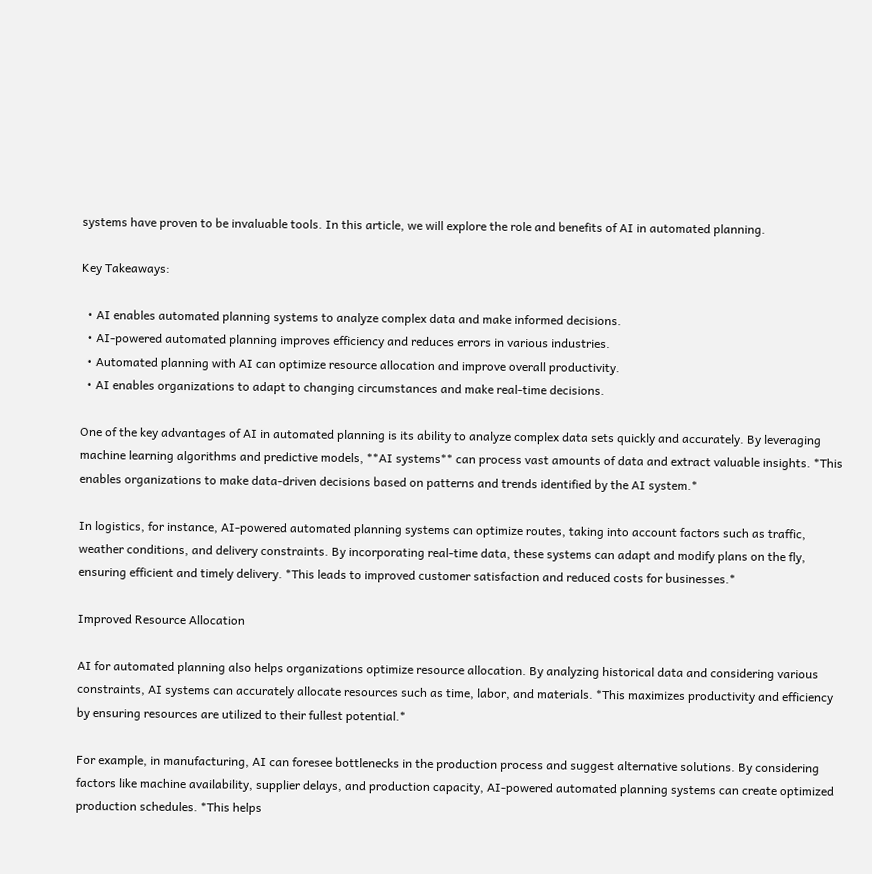systems have proven to be invaluable tools. In this article, we will explore the role and benefits of AI in automated planning.

Key Takeaways:

  • AI enables automated planning systems to analyze complex data and make informed decisions.
  • AI-powered automated planning improves efficiency and reduces errors in various industries.
  • Automated planning with AI can optimize resource allocation and improve overall productivity.
  • AI enables organizations to adapt to changing circumstances and make real-time decisions.

One of the key advantages of AI in automated planning is its ability to analyze complex data sets quickly and accurately. By leveraging machine learning algorithms and predictive models, **AI systems** can process vast amounts of data and extract valuable insights. *This enables organizations to make data-driven decisions based on patterns and trends identified by the AI system.*

In logistics, for instance, AI-powered automated planning systems can optimize routes, taking into account factors such as traffic, weather conditions, and delivery constraints. By incorporating real-time data, these systems can adapt and modify plans on the fly, ensuring efficient and timely delivery. *This leads to improved customer satisfaction and reduced costs for businesses.*

Improved Resource Allocation

AI for automated planning also helps organizations optimize resource allocation. By analyzing historical data and considering various constraints, AI systems can accurately allocate resources such as time, labor, and materials. *This maximizes productivity and efficiency by ensuring resources are utilized to their fullest potential.*

For example, in manufacturing, AI can foresee bottlenecks in the production process and suggest alternative solutions. By considering factors like machine availability, supplier delays, and production capacity, AI-powered automated planning systems can create optimized production schedules. *This helps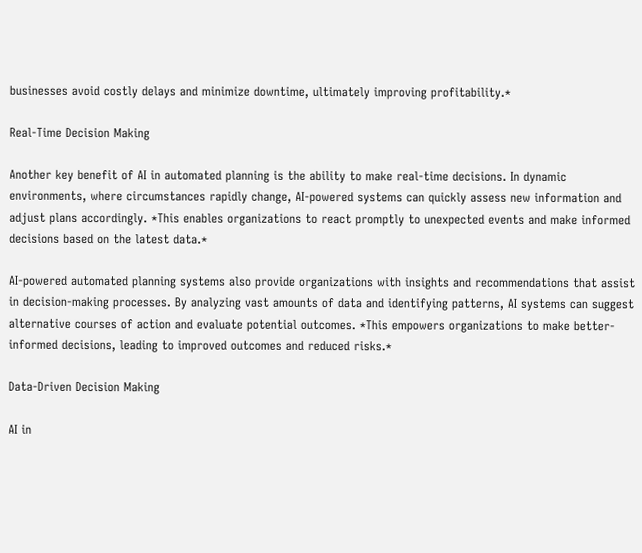businesses avoid costly delays and minimize downtime, ultimately improving profitability.*

Real-Time Decision Making

Another key benefit of AI in automated planning is the ability to make real-time decisions. In dynamic environments, where circumstances rapidly change, AI-powered systems can quickly assess new information and adjust plans accordingly. *This enables organizations to react promptly to unexpected events and make informed decisions based on the latest data.*

AI-powered automated planning systems also provide organizations with insights and recommendations that assist in decision-making processes. By analyzing vast amounts of data and identifying patterns, AI systems can suggest alternative courses of action and evaluate potential outcomes. *This empowers organizations to make better-informed decisions, leading to improved outcomes and reduced risks.*

Data-Driven Decision Making

AI in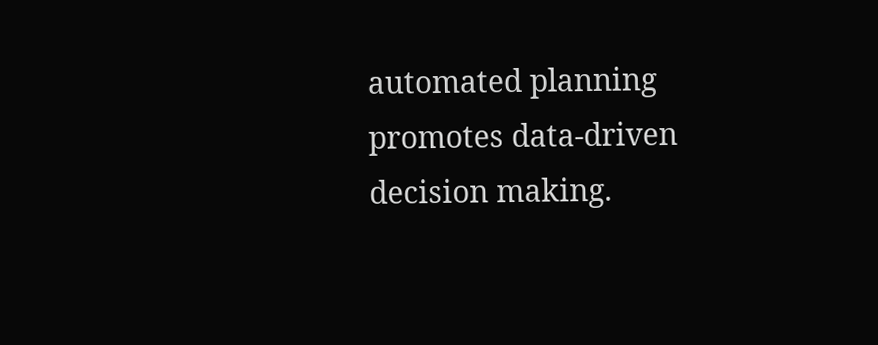automated planning promotes data-driven decision making.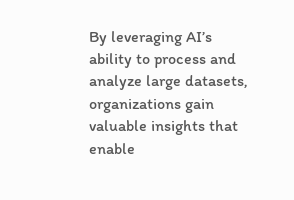By leveraging AI’s ability to process and analyze large datasets, organizations gain valuable insights that enable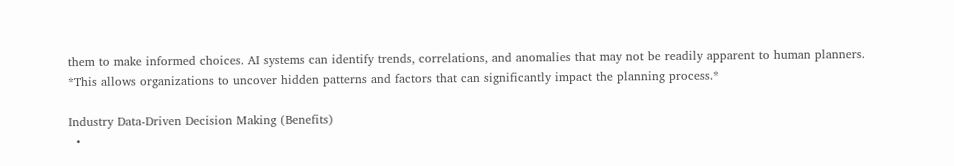them to make informed choices. AI systems can identify trends, correlations, and anomalies that may not be readily apparent to human planners. *This allows organizations to uncover hidden patterns and factors that can significantly impact the planning process.*

Industry Data-Driven Decision Making (Benefits)
  •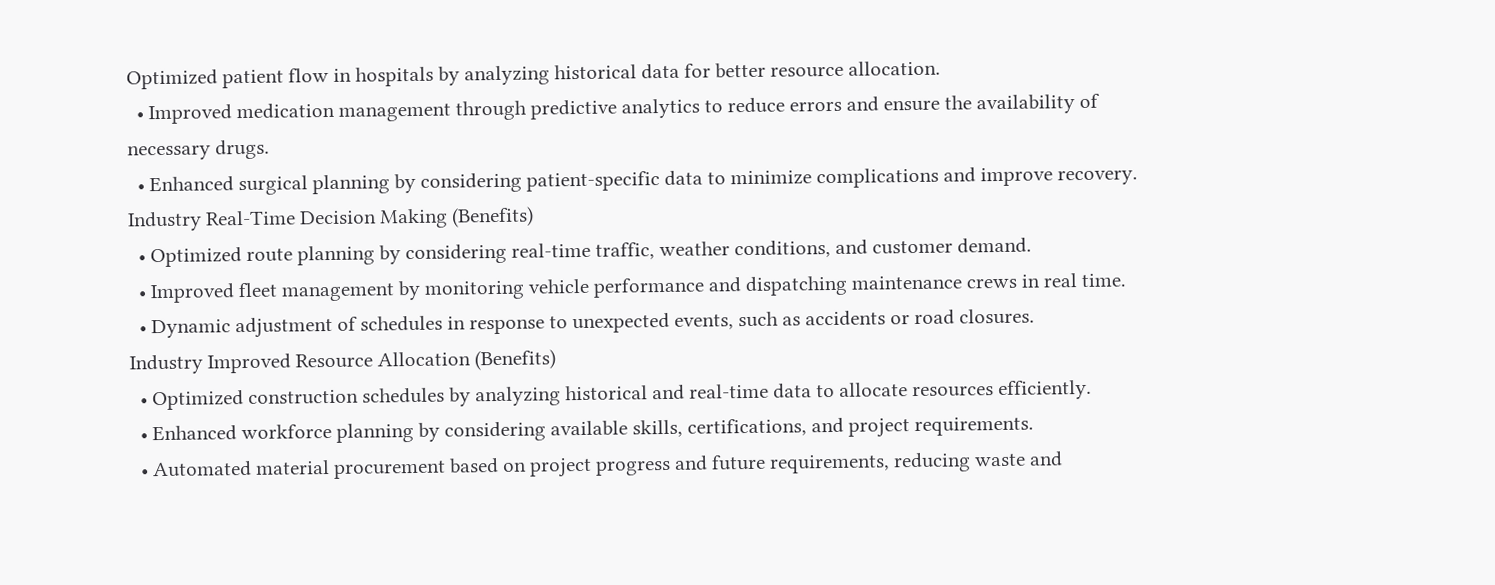Optimized patient flow in hospitals by analyzing historical data for better resource allocation.
  • Improved medication management through predictive analytics to reduce errors and ensure the availability of necessary drugs.
  • Enhanced surgical planning by considering patient-specific data to minimize complications and improve recovery.
Industry Real-Time Decision Making (Benefits)
  • Optimized route planning by considering real-time traffic, weather conditions, and customer demand.
  • Improved fleet management by monitoring vehicle performance and dispatching maintenance crews in real time.
  • Dynamic adjustment of schedules in response to unexpected events, such as accidents or road closures.
Industry Improved Resource Allocation (Benefits)
  • Optimized construction schedules by analyzing historical and real-time data to allocate resources efficiently.
  • Enhanced workforce planning by considering available skills, certifications, and project requirements.
  • Automated material procurement based on project progress and future requirements, reducing waste and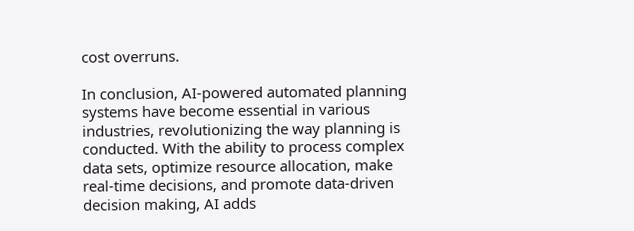cost overruns.

In conclusion, AI-powered automated planning systems have become essential in various industries, revolutionizing the way planning is conducted. With the ability to process complex data sets, optimize resource allocation, make real-time decisions, and promote data-driven decision making, AI adds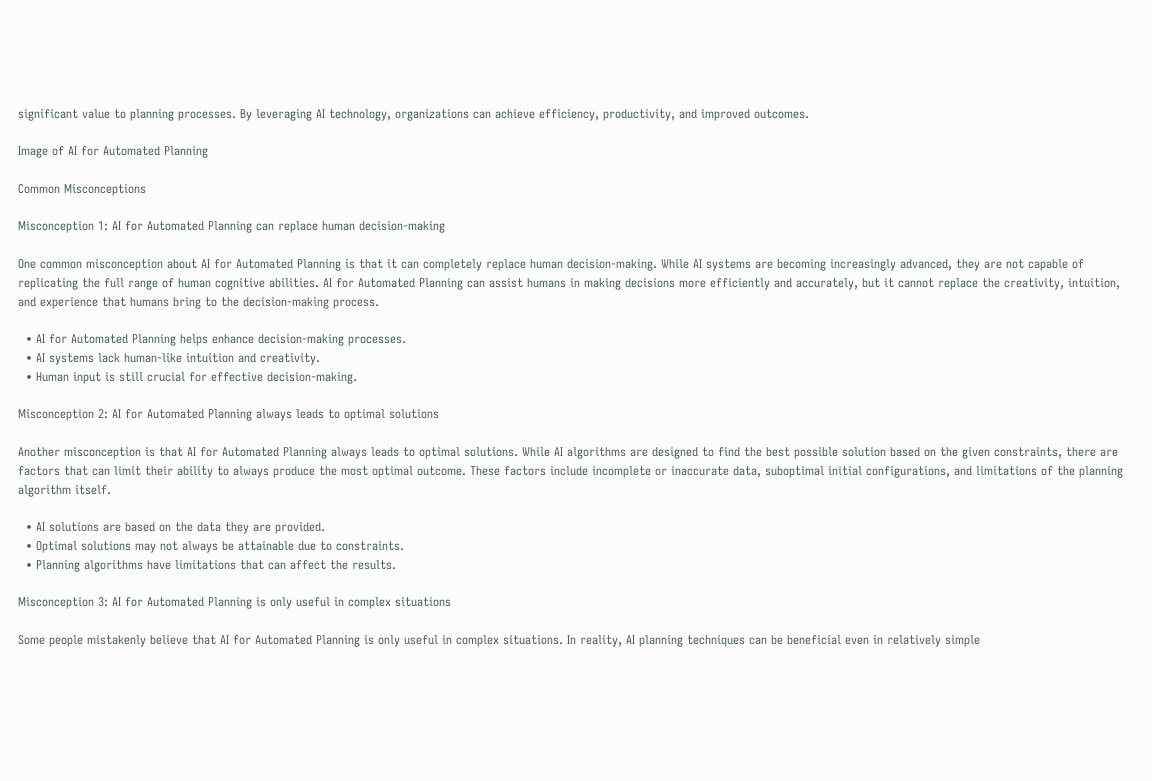significant value to planning processes. By leveraging AI technology, organizations can achieve efficiency, productivity, and improved outcomes.

Image of AI for Automated Planning

Common Misconceptions

Misconception 1: AI for Automated Planning can replace human decision-making

One common misconception about AI for Automated Planning is that it can completely replace human decision-making. While AI systems are becoming increasingly advanced, they are not capable of replicating the full range of human cognitive abilities. AI for Automated Planning can assist humans in making decisions more efficiently and accurately, but it cannot replace the creativity, intuition, and experience that humans bring to the decision-making process.

  • AI for Automated Planning helps enhance decision-making processes.
  • AI systems lack human-like intuition and creativity.
  • Human input is still crucial for effective decision-making.

Misconception 2: AI for Automated Planning always leads to optimal solutions

Another misconception is that AI for Automated Planning always leads to optimal solutions. While AI algorithms are designed to find the best possible solution based on the given constraints, there are factors that can limit their ability to always produce the most optimal outcome. These factors include incomplete or inaccurate data, suboptimal initial configurations, and limitations of the planning algorithm itself.

  • AI solutions are based on the data they are provided.
  • Optimal solutions may not always be attainable due to constraints.
  • Planning algorithms have limitations that can affect the results.

Misconception 3: AI for Automated Planning is only useful in complex situations

Some people mistakenly believe that AI for Automated Planning is only useful in complex situations. In reality, AI planning techniques can be beneficial even in relatively simple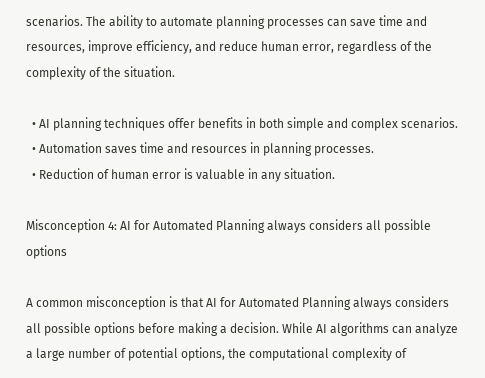scenarios. The ability to automate planning processes can save time and resources, improve efficiency, and reduce human error, regardless of the complexity of the situation.

  • AI planning techniques offer benefits in both simple and complex scenarios.
  • Automation saves time and resources in planning processes.
  • Reduction of human error is valuable in any situation.

Misconception 4: AI for Automated Planning always considers all possible options

A common misconception is that AI for Automated Planning always considers all possible options before making a decision. While AI algorithms can analyze a large number of potential options, the computational complexity of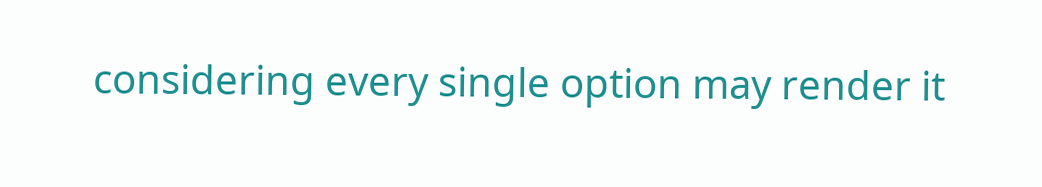considering every single option may render it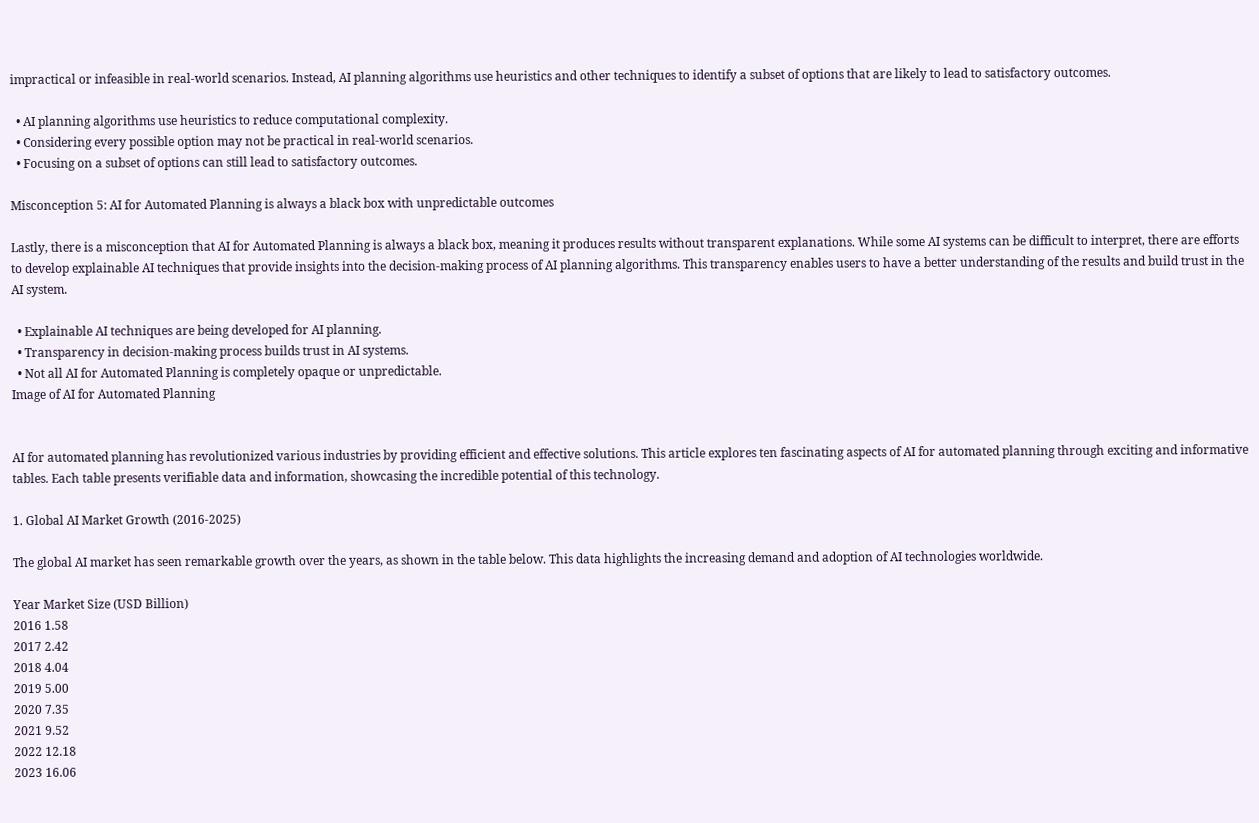impractical or infeasible in real-world scenarios. Instead, AI planning algorithms use heuristics and other techniques to identify a subset of options that are likely to lead to satisfactory outcomes.

  • AI planning algorithms use heuristics to reduce computational complexity.
  • Considering every possible option may not be practical in real-world scenarios.
  • Focusing on a subset of options can still lead to satisfactory outcomes.

Misconception 5: AI for Automated Planning is always a black box with unpredictable outcomes

Lastly, there is a misconception that AI for Automated Planning is always a black box, meaning it produces results without transparent explanations. While some AI systems can be difficult to interpret, there are efforts to develop explainable AI techniques that provide insights into the decision-making process of AI planning algorithms. This transparency enables users to have a better understanding of the results and build trust in the AI system.

  • Explainable AI techniques are being developed for AI planning.
  • Transparency in decision-making process builds trust in AI systems.
  • Not all AI for Automated Planning is completely opaque or unpredictable.
Image of AI for Automated Planning


AI for automated planning has revolutionized various industries by providing efficient and effective solutions. This article explores ten fascinating aspects of AI for automated planning through exciting and informative tables. Each table presents verifiable data and information, showcasing the incredible potential of this technology.

1. Global AI Market Growth (2016-2025)

The global AI market has seen remarkable growth over the years, as shown in the table below. This data highlights the increasing demand and adoption of AI technologies worldwide.

Year Market Size (USD Billion)
2016 1.58
2017 2.42
2018 4.04
2019 5.00
2020 7.35
2021 9.52
2022 12.18
2023 16.06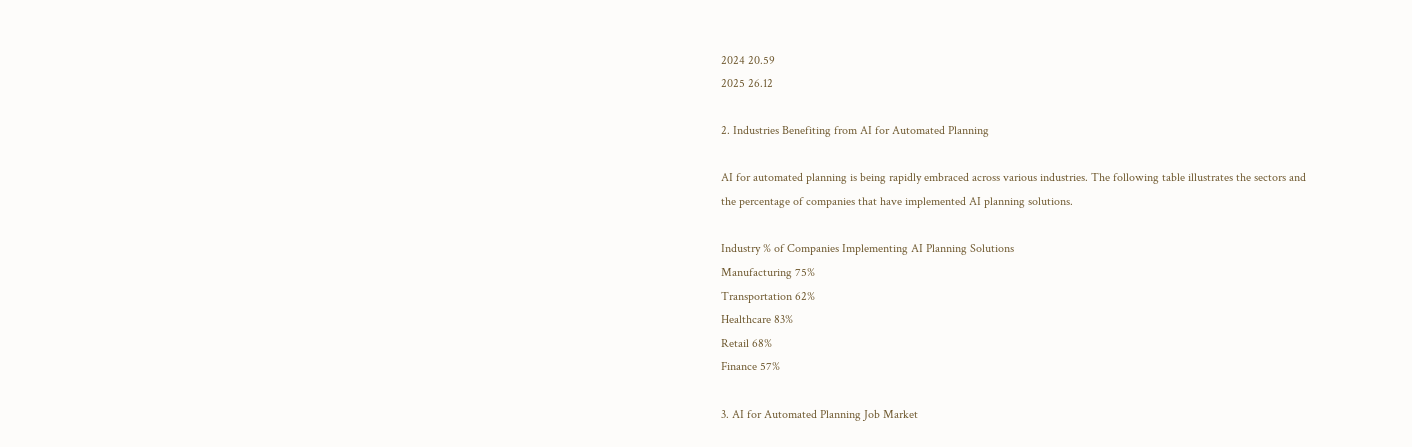2024 20.59
2025 26.12

2. Industries Benefiting from AI for Automated Planning

AI for automated planning is being rapidly embraced across various industries. The following table illustrates the sectors and the percentage of companies that have implemented AI planning solutions.

Industry % of Companies Implementing AI Planning Solutions
Manufacturing 75%
Transportation 62%
Healthcare 83%
Retail 68%
Finance 57%

3. AI for Automated Planning Job Market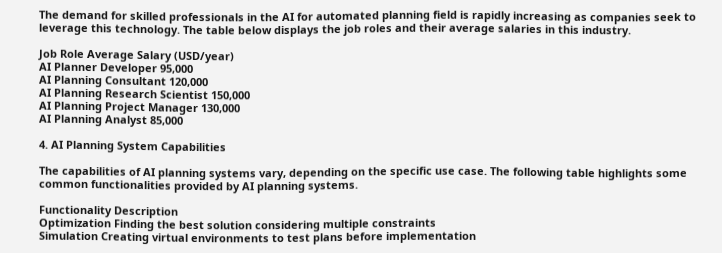The demand for skilled professionals in the AI for automated planning field is rapidly increasing as companies seek to leverage this technology. The table below displays the job roles and their average salaries in this industry.

Job Role Average Salary (USD/year)
AI Planner Developer 95,000
AI Planning Consultant 120,000
AI Planning Research Scientist 150,000
AI Planning Project Manager 130,000
AI Planning Analyst 85,000

4. AI Planning System Capabilities

The capabilities of AI planning systems vary, depending on the specific use case. The following table highlights some common functionalities provided by AI planning systems.

Functionality Description
Optimization Finding the best solution considering multiple constraints
Simulation Creating virtual environments to test plans before implementation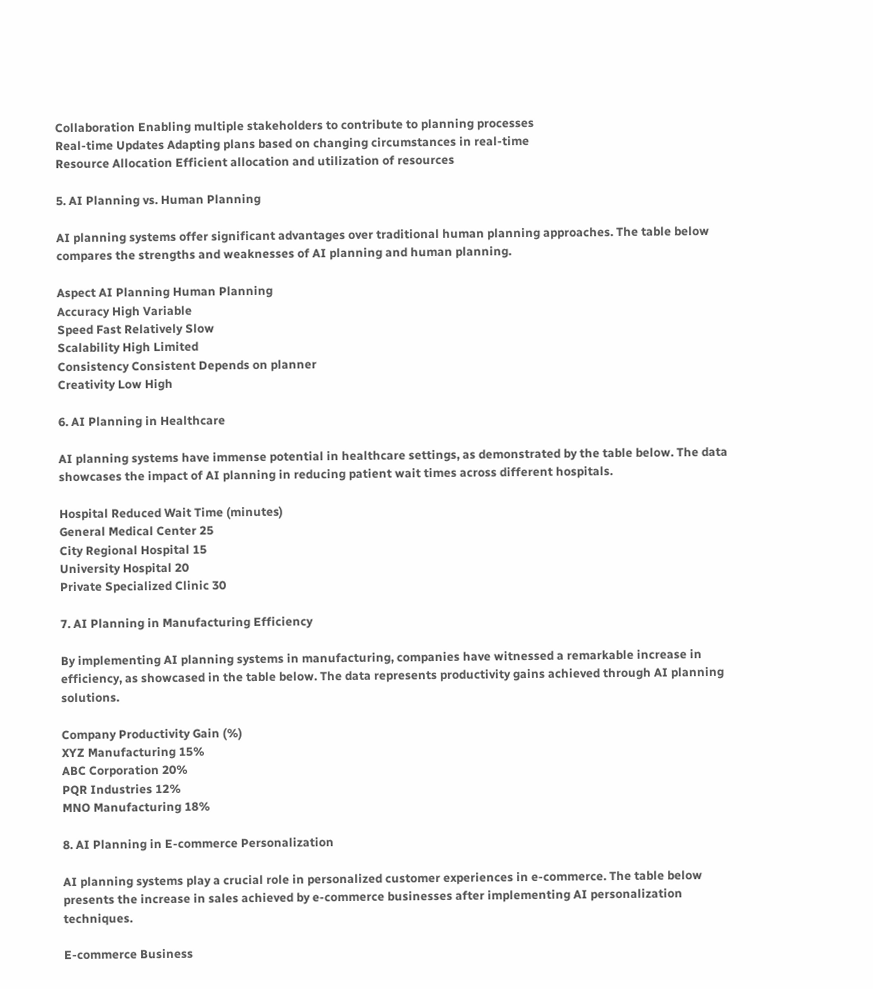Collaboration Enabling multiple stakeholders to contribute to planning processes
Real-time Updates Adapting plans based on changing circumstances in real-time
Resource Allocation Efficient allocation and utilization of resources

5. AI Planning vs. Human Planning

AI planning systems offer significant advantages over traditional human planning approaches. The table below compares the strengths and weaknesses of AI planning and human planning.

Aspect AI Planning Human Planning
Accuracy High Variable
Speed Fast Relatively Slow
Scalability High Limited
Consistency Consistent Depends on planner
Creativity Low High

6. AI Planning in Healthcare

AI planning systems have immense potential in healthcare settings, as demonstrated by the table below. The data showcases the impact of AI planning in reducing patient wait times across different hospitals.

Hospital Reduced Wait Time (minutes)
General Medical Center 25
City Regional Hospital 15
University Hospital 20
Private Specialized Clinic 30

7. AI Planning in Manufacturing Efficiency

By implementing AI planning systems in manufacturing, companies have witnessed a remarkable increase in efficiency, as showcased in the table below. The data represents productivity gains achieved through AI planning solutions.

Company Productivity Gain (%)
XYZ Manufacturing 15%
ABC Corporation 20%
PQR Industries 12%
MNO Manufacturing 18%

8. AI Planning in E-commerce Personalization

AI planning systems play a crucial role in personalized customer experiences in e-commerce. The table below presents the increase in sales achieved by e-commerce businesses after implementing AI personalization techniques.

E-commerce Business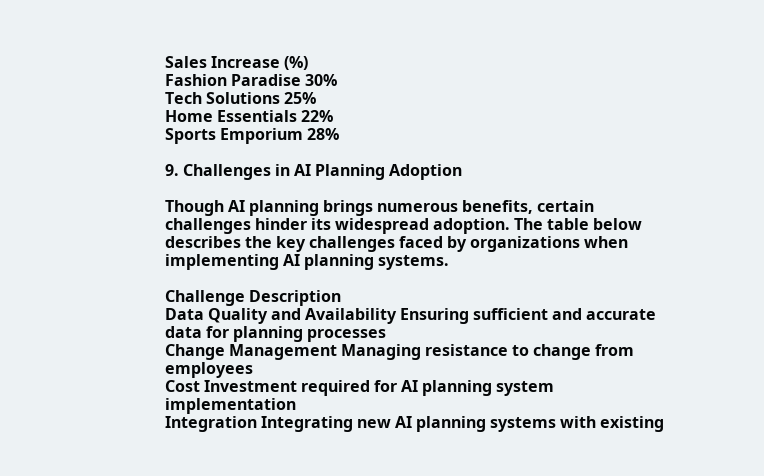Sales Increase (%)
Fashion Paradise 30%
Tech Solutions 25%
Home Essentials 22%
Sports Emporium 28%

9. Challenges in AI Planning Adoption

Though AI planning brings numerous benefits, certain challenges hinder its widespread adoption. The table below describes the key challenges faced by organizations when implementing AI planning systems.

Challenge Description
Data Quality and Availability Ensuring sufficient and accurate data for planning processes
Change Management Managing resistance to change from employees
Cost Investment required for AI planning system implementation
Integration Integrating new AI planning systems with existing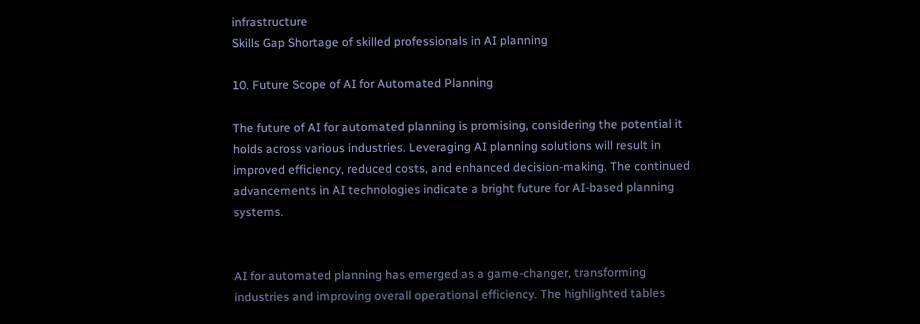infrastructure
Skills Gap Shortage of skilled professionals in AI planning

10. Future Scope of AI for Automated Planning

The future of AI for automated planning is promising, considering the potential it holds across various industries. Leveraging AI planning solutions will result in improved efficiency, reduced costs, and enhanced decision-making. The continued advancements in AI technologies indicate a bright future for AI-based planning systems.


AI for automated planning has emerged as a game-changer, transforming industries and improving overall operational efficiency. The highlighted tables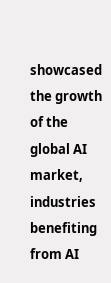showcased the growth of the global AI market, industries benefiting from AI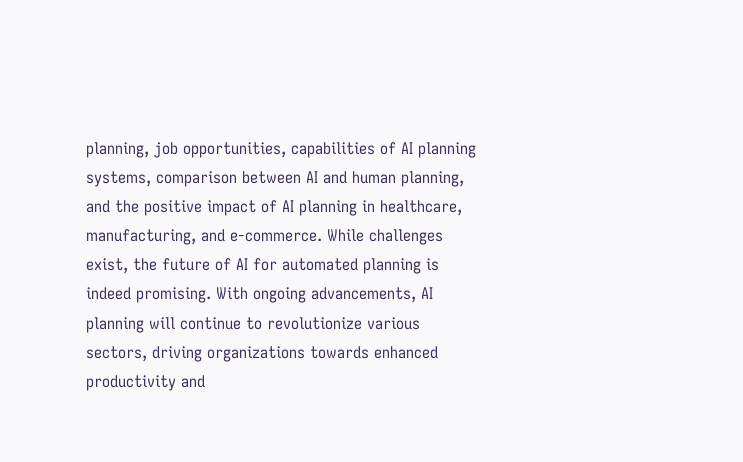planning, job opportunities, capabilities of AI planning systems, comparison between AI and human planning, and the positive impact of AI planning in healthcare, manufacturing, and e-commerce. While challenges exist, the future of AI for automated planning is indeed promising. With ongoing advancements, AI planning will continue to revolutionize various sectors, driving organizations towards enhanced productivity and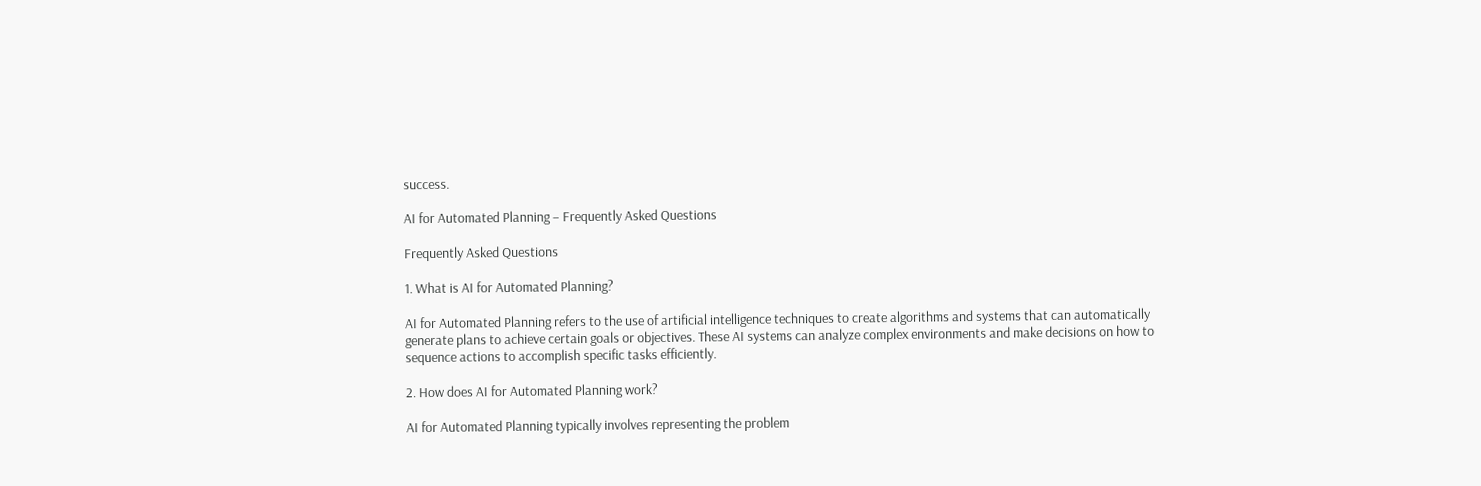success.

AI for Automated Planning – Frequently Asked Questions

Frequently Asked Questions

1. What is AI for Automated Planning?

AI for Automated Planning refers to the use of artificial intelligence techniques to create algorithms and systems that can automatically generate plans to achieve certain goals or objectives. These AI systems can analyze complex environments and make decisions on how to sequence actions to accomplish specific tasks efficiently.

2. How does AI for Automated Planning work?

AI for Automated Planning typically involves representing the problem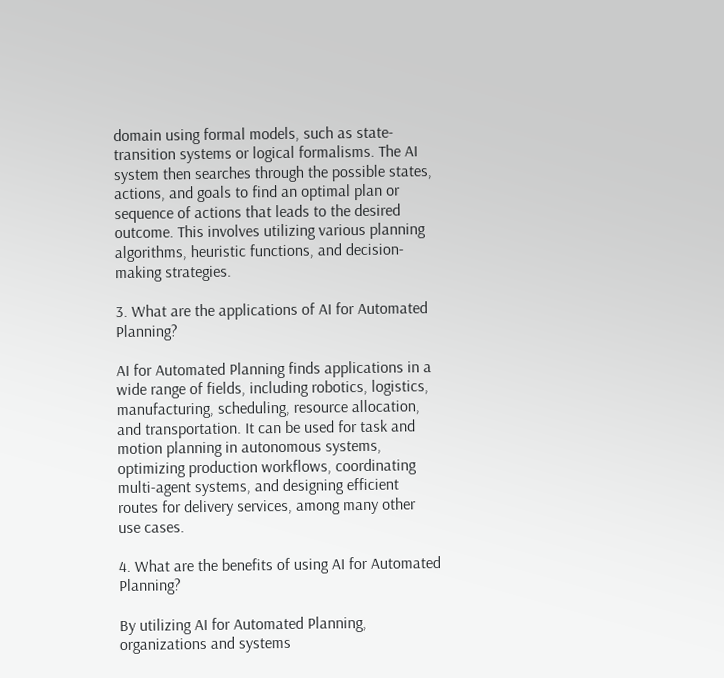domain using formal models, such as state-transition systems or logical formalisms. The AI system then searches through the possible states, actions, and goals to find an optimal plan or sequence of actions that leads to the desired outcome. This involves utilizing various planning algorithms, heuristic functions, and decision-making strategies.

3. What are the applications of AI for Automated Planning?

AI for Automated Planning finds applications in a wide range of fields, including robotics, logistics, manufacturing, scheduling, resource allocation, and transportation. It can be used for task and motion planning in autonomous systems, optimizing production workflows, coordinating multi-agent systems, and designing efficient routes for delivery services, among many other use cases.

4. What are the benefits of using AI for Automated Planning?

By utilizing AI for Automated Planning, organizations and systems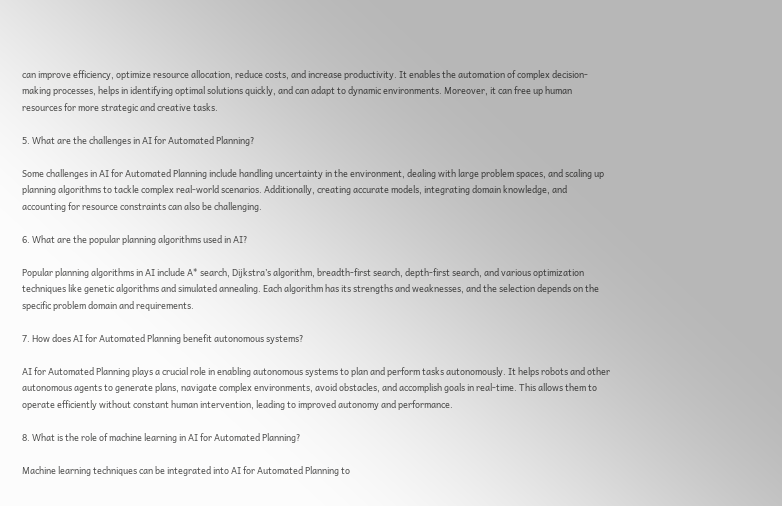can improve efficiency, optimize resource allocation, reduce costs, and increase productivity. It enables the automation of complex decision-making processes, helps in identifying optimal solutions quickly, and can adapt to dynamic environments. Moreover, it can free up human resources for more strategic and creative tasks.

5. What are the challenges in AI for Automated Planning?

Some challenges in AI for Automated Planning include handling uncertainty in the environment, dealing with large problem spaces, and scaling up planning algorithms to tackle complex real-world scenarios. Additionally, creating accurate models, integrating domain knowledge, and accounting for resource constraints can also be challenging.

6. What are the popular planning algorithms used in AI?

Popular planning algorithms in AI include A* search, Dijkstra’s algorithm, breadth-first search, depth-first search, and various optimization techniques like genetic algorithms and simulated annealing. Each algorithm has its strengths and weaknesses, and the selection depends on the specific problem domain and requirements.

7. How does AI for Automated Planning benefit autonomous systems?

AI for Automated Planning plays a crucial role in enabling autonomous systems to plan and perform tasks autonomously. It helps robots and other autonomous agents to generate plans, navigate complex environments, avoid obstacles, and accomplish goals in real-time. This allows them to operate efficiently without constant human intervention, leading to improved autonomy and performance.

8. What is the role of machine learning in AI for Automated Planning?

Machine learning techniques can be integrated into AI for Automated Planning to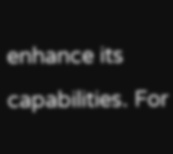enhance its capabilities. For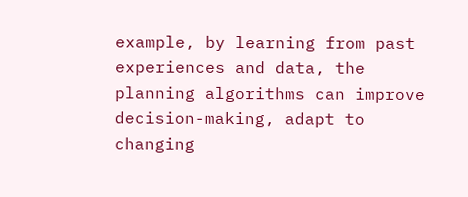example, by learning from past experiences and data, the planning algorithms can improve decision-making, adapt to changing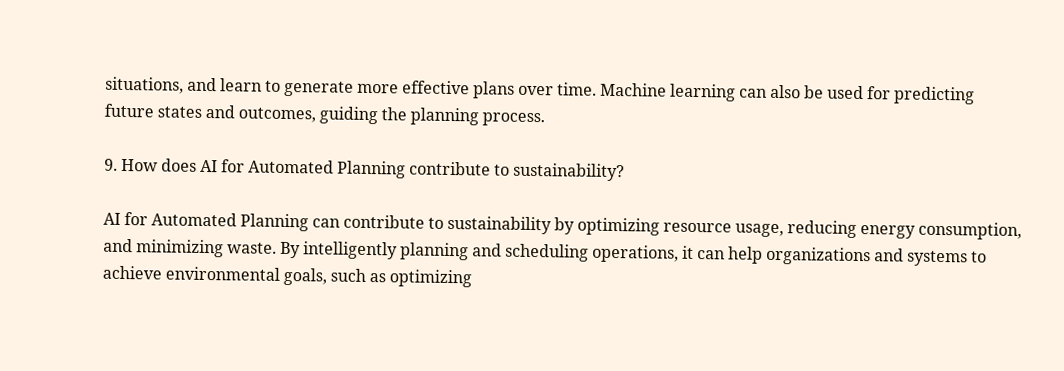situations, and learn to generate more effective plans over time. Machine learning can also be used for predicting future states and outcomes, guiding the planning process.

9. How does AI for Automated Planning contribute to sustainability?

AI for Automated Planning can contribute to sustainability by optimizing resource usage, reducing energy consumption, and minimizing waste. By intelligently planning and scheduling operations, it can help organizations and systems to achieve environmental goals, such as optimizing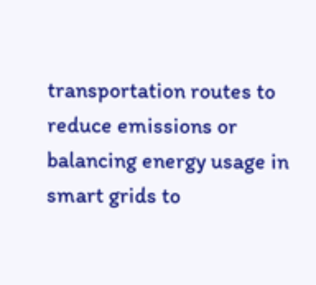transportation routes to reduce emissions or balancing energy usage in smart grids to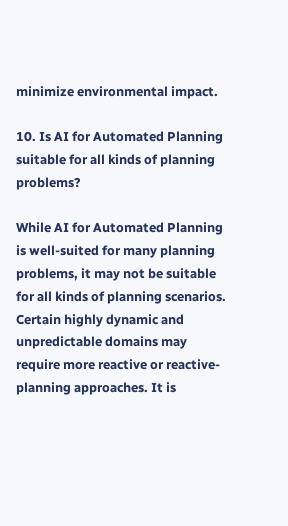minimize environmental impact.

10. Is AI for Automated Planning suitable for all kinds of planning problems?

While AI for Automated Planning is well-suited for many planning problems, it may not be suitable for all kinds of planning scenarios. Certain highly dynamic and unpredictable domains may require more reactive or reactive-planning approaches. It is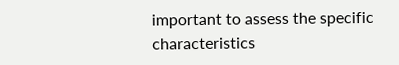important to assess the specific characteristics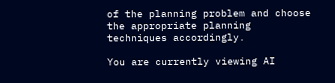of the planning problem and choose the appropriate planning techniques accordingly.

You are currently viewing AI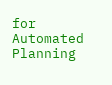for Automated Planning